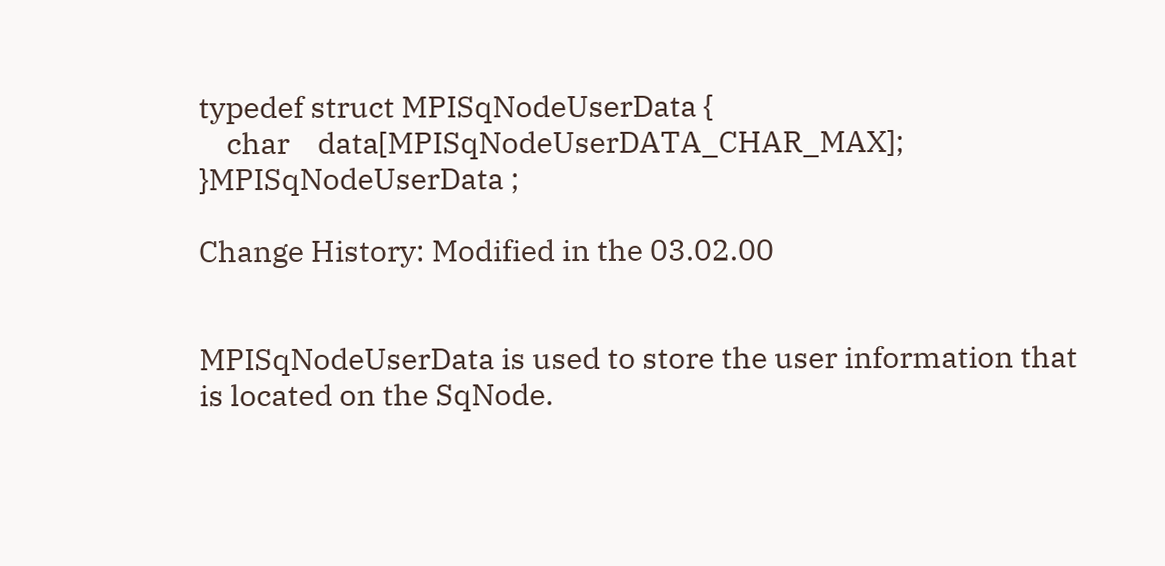typedef struct MPISqNodeUserData {
    char    data[MPISqNodeUserDATA_CHAR_MAX];
}MPISqNodeUserData ;

Change History: Modified in the 03.02.00


MPISqNodeUserData is used to store the user information that is located on the SqNode.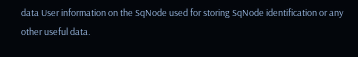data User information on the SqNode used for storing SqNode identification or any other useful data.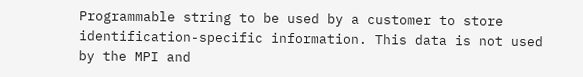Programmable string to be used by a customer to store identification-specific information. This data is not used by the MPI and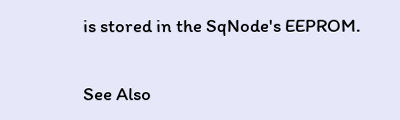is stored in the SqNode's EEPROM.

See Also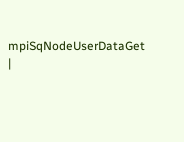mpiSqNodeUserDataGet |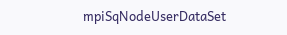mpiSqNodeUserDataSet